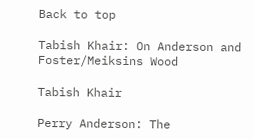Back to top

Tabish Khair: On Anderson and Foster/Meiksins Wood

Tabish Khair

Perry Anderson: The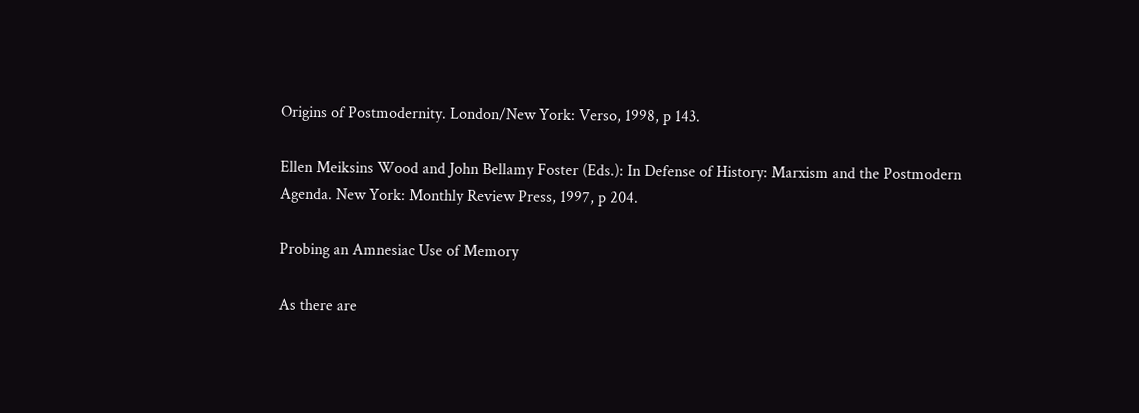Origins of Postmodernity. London/New York: Verso, 1998, p 143.

Ellen Meiksins Wood and John Bellamy Foster (Eds.): In Defense of History: Marxism and the Postmodern Agenda. New York: Monthly Review Press, 1997, p 204.

Probing an Amnesiac Use of Memory

As there are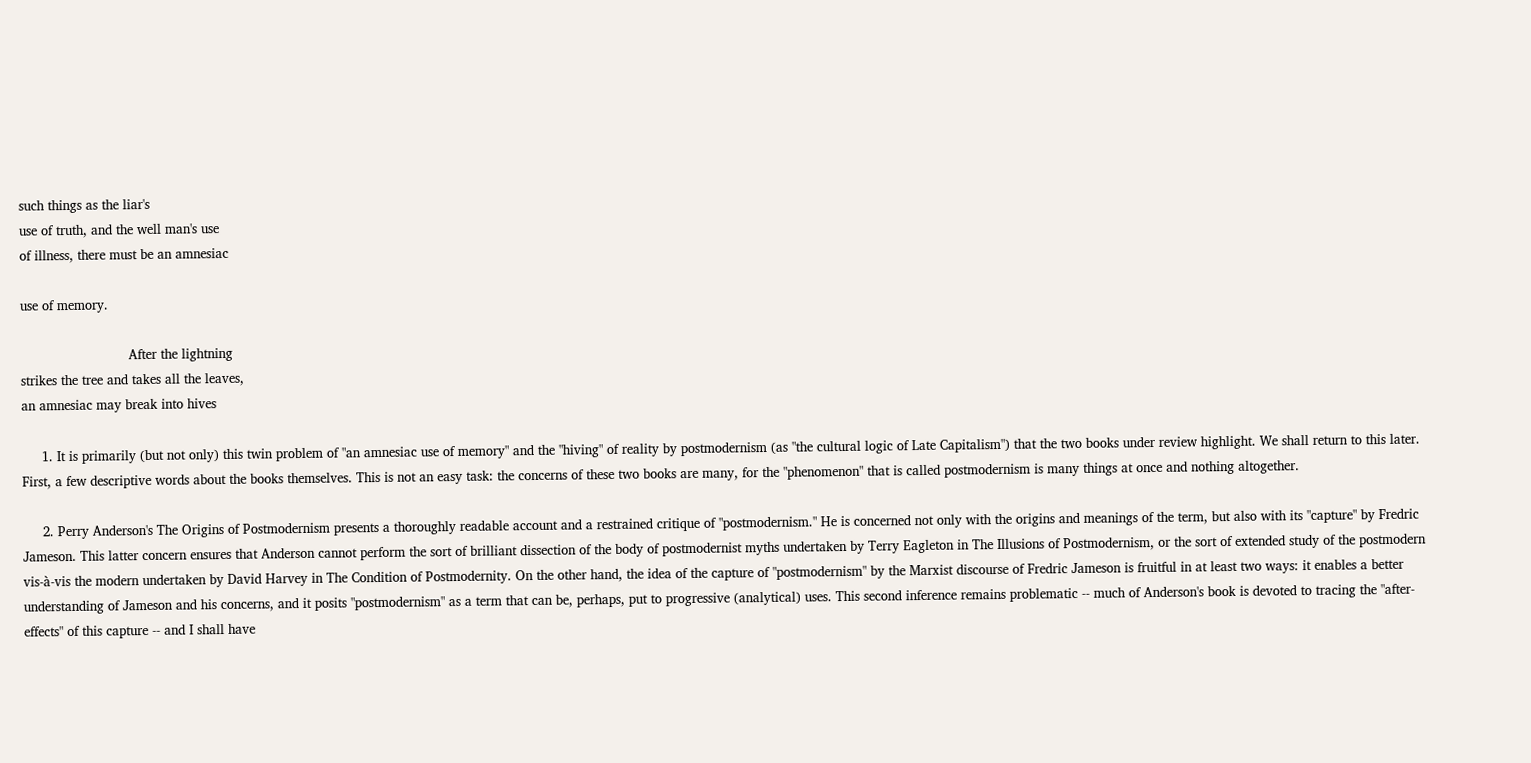such things as the liar's
use of truth, and the well man's use
of illness, there must be an amnesiac

use of memory.

                           After the lightning
strikes the tree and takes all the leaves,
an amnesiac may break into hives

     1. It is primarily (but not only) this twin problem of "an amnesiac use of memory" and the "hiving" of reality by postmodernism (as "the cultural logic of Late Capitalism") that the two books under review highlight. We shall return to this later. First, a few descriptive words about the books themselves. This is not an easy task: the concerns of these two books are many, for the "phenomenon" that is called postmodernism is many things at once and nothing altogether.

     2. Perry Anderson's The Origins of Postmodernism presents a thoroughly readable account and a restrained critique of "postmodernism." He is concerned not only with the origins and meanings of the term, but also with its "capture" by Fredric Jameson. This latter concern ensures that Anderson cannot perform the sort of brilliant dissection of the body of postmodernist myths undertaken by Terry Eagleton in The Illusions of Postmodernism, or the sort of extended study of the postmodern vis-à-vis the modern undertaken by David Harvey in The Condition of Postmodernity. On the other hand, the idea of the capture of "postmodernism" by the Marxist discourse of Fredric Jameson is fruitful in at least two ways: it enables a better understanding of Jameson and his concerns, and it posits "postmodernism" as a term that can be, perhaps, put to progressive (analytical) uses. This second inference remains problematic -- much of Anderson's book is devoted to tracing the "after-effects" of this capture -- and I shall have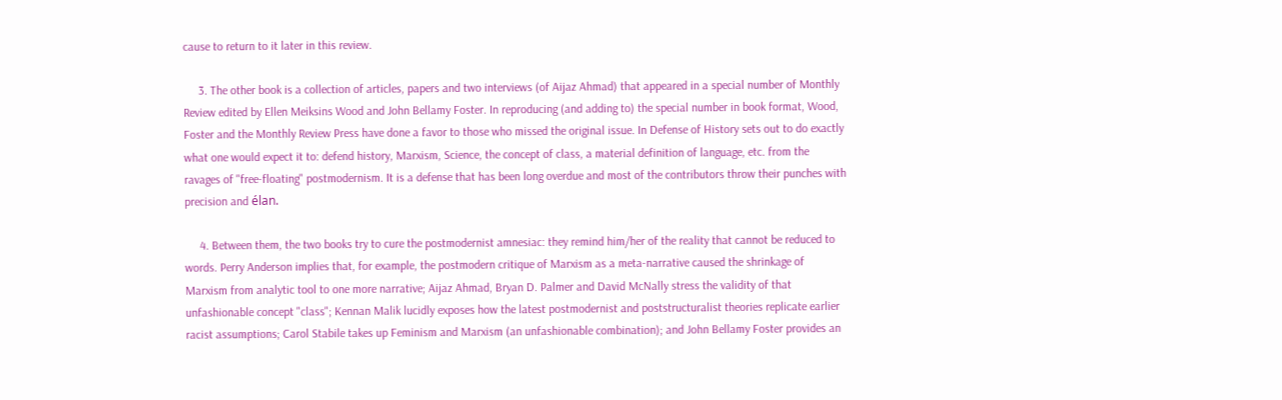cause to return to it later in this review.

     3. The other book is a collection of articles, papers and two interviews (of Aijaz Ahmad) that appeared in a special number of Monthly Review edited by Ellen Meiksins Wood and John Bellamy Foster. In reproducing (and adding to) the special number in book format, Wood, Foster and the Monthly Review Press have done a favor to those who missed the original issue. In Defense of History sets out to do exactly what one would expect it to: defend history, Marxism, Science, the concept of class, a material definition of language, etc. from the ravages of "free-floating" postmodernism. It is a defense that has been long overdue and most of the contributors throw their punches with precision and élan.

     4. Between them, the two books try to cure the postmodernist amnesiac: they remind him/her of the reality that cannot be reduced to words. Perry Anderson implies that, for example, the postmodern critique of Marxism as a meta-narrative caused the shrinkage of Marxism from analytic tool to one more narrative; Aijaz Ahmad, Bryan D. Palmer and David McNally stress the validity of that unfashionable concept "class"; Kennan Malik lucidly exposes how the latest postmodernist and poststructuralist theories replicate earlier racist assumptions; Carol Stabile takes up Feminism and Marxism (an unfashionable combination); and John Bellamy Foster provides an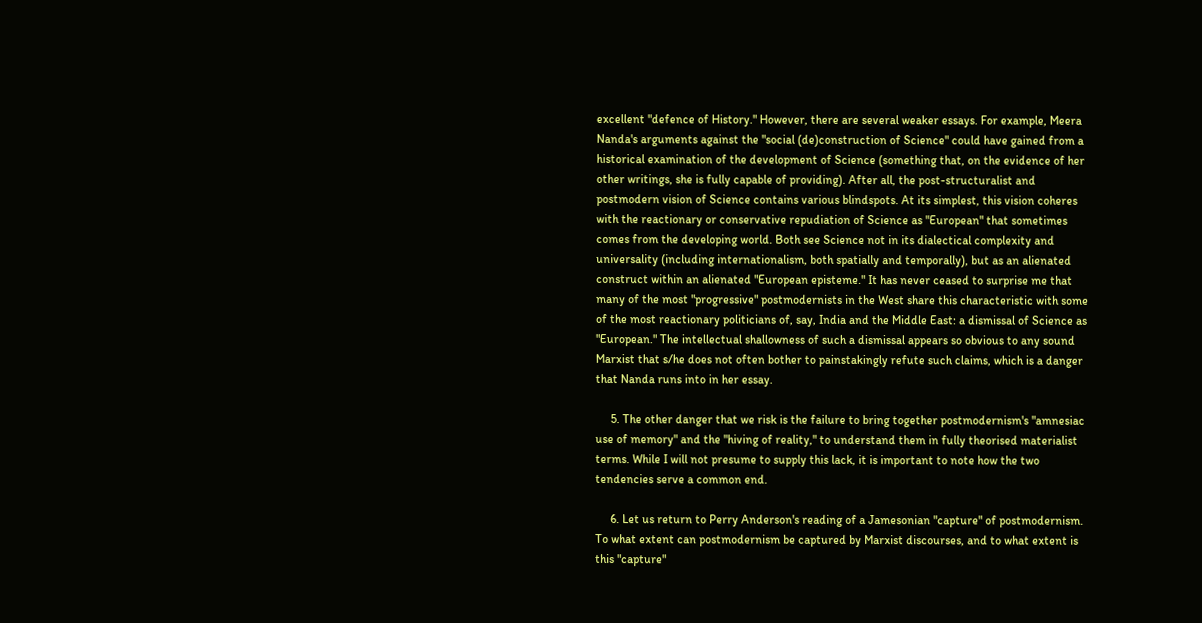excellent "defence of History." However, there are several weaker essays. For example, Meera Nanda's arguments against the "social (de)construction of Science" could have gained from a historical examination of the development of Science (something that, on the evidence of her other writings, she is fully capable of providing). After all, the post-structuralist and postmodern vision of Science contains various blindspots. At its simplest, this vision coheres with the reactionary or conservative repudiation of Science as "European" that sometimes comes from the developing world. Both see Science not in its dialectical complexity and universality (including internationalism, both spatially and temporally), but as an alienated construct within an alienated "European episteme." It has never ceased to surprise me that many of the most "progressive" postmodernists in the West share this characteristic with some of the most reactionary politicians of, say, India and the Middle East: a dismissal of Science as "European." The intellectual shallowness of such a dismissal appears so obvious to any sound Marxist that s/he does not often bother to painstakingly refute such claims, which is a danger that Nanda runs into in her essay.

     5. The other danger that we risk is the failure to bring together postmodernism's "amnesiac use of memory" and the "hiving of reality," to understand them in fully theorised materialist terms. While I will not presume to supply this lack, it is important to note how the two tendencies serve a common end.

     6. Let us return to Perry Anderson's reading of a Jamesonian "capture" of postmodernism. To what extent can postmodernism be captured by Marxist discourses, and to what extent is this "capture"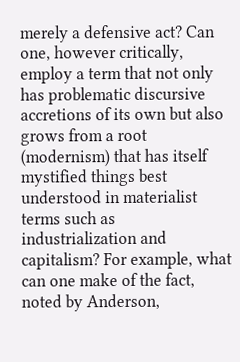merely a defensive act? Can one, however critically, employ a term that not only has problematic discursive accretions of its own but also grows from a root (modernism) that has itself mystified things best understood in materialist terms such as industrialization and capitalism? For example, what can one make of the fact, noted by Anderson,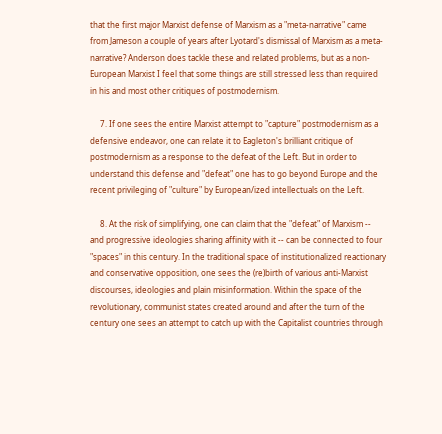that the first major Marxist defense of Marxism as a "meta-narrative" came from Jameson a couple of years after Lyotard's dismissal of Marxism as a meta-narrative? Anderson does tackle these and related problems, but as a non-European Marxist I feel that some things are still stressed less than required in his and most other critiques of postmodernism.

     7. If one sees the entire Marxist attempt to "capture" postmodernism as a defensive endeavor, one can relate it to Eagleton's brilliant critique of postmodernism as a response to the defeat of the Left. But in order to understand this defense and "defeat" one has to go beyond Europe and the recent privileging of "culture" by European/ized intellectuals on the Left.

     8. At the risk of simplifying, one can claim that the "defeat" of Marxism -- and progressive ideologies sharing affinity with it -- can be connected to four "spaces" in this century. In the traditional space of institutionalized reactionary and conservative opposition, one sees the (re)birth of various anti-Marxist discourses, ideologies and plain misinformation. Within the space of the revolutionary, communist states created around and after the turn of the century one sees an attempt to catch up with the Capitalist countries through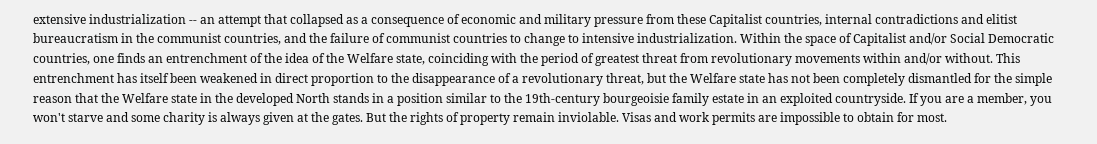extensive industrialization -- an attempt that collapsed as a consequence of economic and military pressure from these Capitalist countries, internal contradictions and elitist bureaucratism in the communist countries, and the failure of communist countries to change to intensive industrialization. Within the space of Capitalist and/or Social Democratic countries, one finds an entrenchment of the idea of the Welfare state, coinciding with the period of greatest threat from revolutionary movements within and/or without. This entrenchment has itself been weakened in direct proportion to the disappearance of a revolutionary threat, but the Welfare state has not been completely dismantled for the simple reason that the Welfare state in the developed North stands in a position similar to the 19th-century bourgeoisie family estate in an exploited countryside. If you are a member, you won't starve and some charity is always given at the gates. But the rights of property remain inviolable. Visas and work permits are impossible to obtain for most.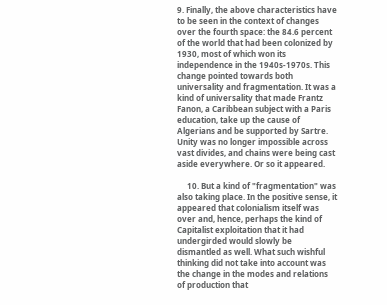9. Finally, the above characteristics have to be seen in the context of changes over the fourth space: the 84.6 percent of the world that had been colonized by 1930, most of which won its independence in the 1940s-1970s. This change pointed towards both universality and fragmentation. It was a kind of universality that made Frantz Fanon, a Caribbean subject with a Paris education, take up the cause of Algerians and be supported by Sartre. Unity was no longer impossible across vast divides, and chains were being cast aside everywhere. Or so it appeared.

     10. But a kind of "fragmentation" was also taking place. In the positive sense, it appeared that colonialism itself was over and, hence, perhaps the kind of Capitalist exploitation that it had undergirded would slowly be dismantled as well. What such wishful thinking did not take into account was the change in the modes and relations of production that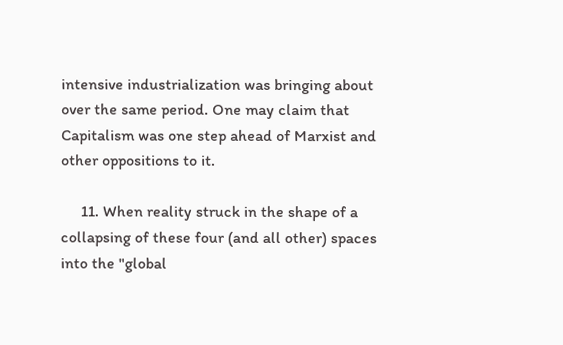intensive industrialization was bringing about over the same period. One may claim that Capitalism was one step ahead of Marxist and other oppositions to it.

     11. When reality struck in the shape of a collapsing of these four (and all other) spaces into the "global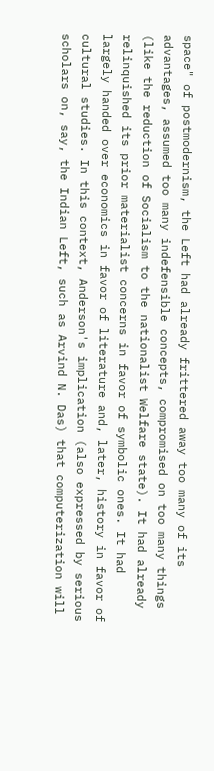space" of postmodernism, the Left had already frittered away too many of its advantages, assumed too many indefensible concepts, compromised on too many things (like the reduction of Socialism to the nationalist Welfare state). It had already relinquished its prior materialist concerns in favor of symbolic ones. It had largely handed over economics in favor of literature and, later, history in favor of cultural studies. In this context, Anderson's implication (also expressed by serious scholars on, say, the Indian Left, such as Arvind N. Das) that computerization will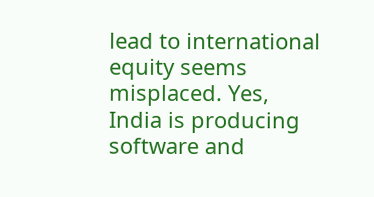lead to international equity seems misplaced. Yes, India is producing software and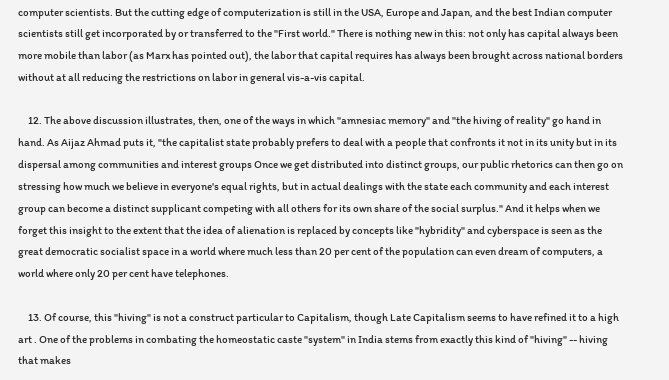computer scientists. But the cutting edge of computerization is still in the USA, Europe and Japan, and the best Indian computer scientists still get incorporated by or transferred to the "First world." There is nothing new in this: not only has capital always been more mobile than labor (as Marx has pointed out), the labor that capital requires has always been brought across national borders without at all reducing the restrictions on labor in general vis-a-vis capital.

     12. The above discussion illustrates, then, one of the ways in which "amnesiac memory" and "the hiving of reality" go hand in hand. As Aijaz Ahmad puts it, "the capitalist state probably prefers to deal with a people that confronts it not in its unity but in its dispersal among communities and interest groups Once we get distributed into distinct groups, our public rhetorics can then go on stressing how much we believe in everyone's equal rights, but in actual dealings with the state each community and each interest group can become a distinct supplicant competing with all others for its own share of the social surplus." And it helps when we forget this insight to the extent that the idea of alienation is replaced by concepts like "hybridity" and cyberspace is seen as the great democratic socialist space in a world where much less than 20 per cent of the population can even dream of computers, a world where only 20 per cent have telephones.

     13. Of course, this "hiving" is not a construct particular to Capitalism, though Late Capitalism seems to have refined it to a high art . One of the problems in combating the homeostatic caste "system" in India stems from exactly this kind of "hiving" -- hiving that makes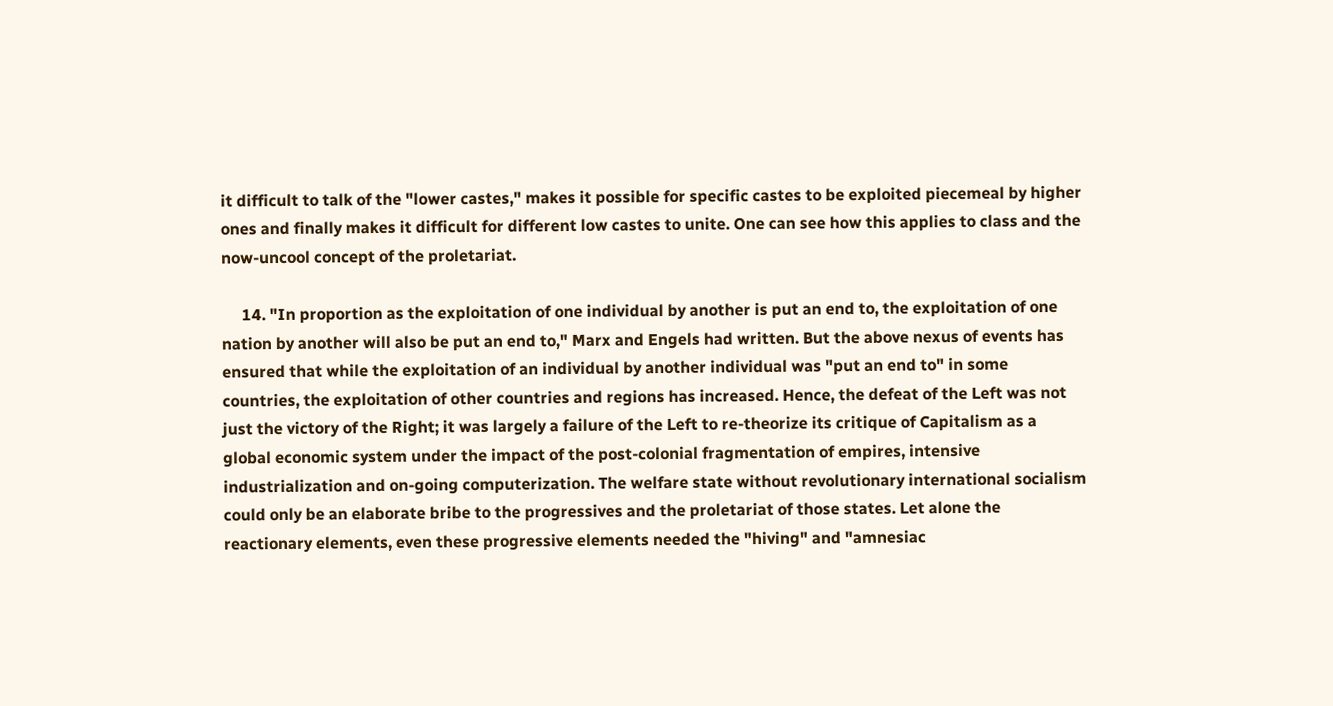it difficult to talk of the "lower castes," makes it possible for specific castes to be exploited piecemeal by higher ones and finally makes it difficult for different low castes to unite. One can see how this applies to class and the now-uncool concept of the proletariat.

     14. "In proportion as the exploitation of one individual by another is put an end to, the exploitation of one nation by another will also be put an end to," Marx and Engels had written. But the above nexus of events has ensured that while the exploitation of an individual by another individual was "put an end to" in some countries, the exploitation of other countries and regions has increased. Hence, the defeat of the Left was not just the victory of the Right; it was largely a failure of the Left to re-theorize its critique of Capitalism as a global economic system under the impact of the post-colonial fragmentation of empires, intensive industrialization and on-going computerization. The welfare state without revolutionary international socialism could only be an elaborate bribe to the progressives and the proletariat of those states. Let alone the reactionary elements, even these progressive elements needed the "hiving" and "amnesiac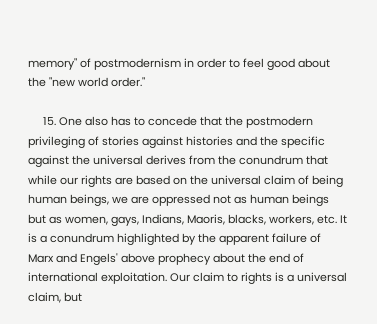memory" of postmodernism in order to feel good about the "new world order."

     15. One also has to concede that the postmodern privileging of stories against histories and the specific against the universal derives from the conundrum that while our rights are based on the universal claim of being human beings, we are oppressed not as human beings but as women, gays, Indians, Maoris, blacks, workers, etc. It is a conundrum highlighted by the apparent failure of Marx and Engels' above prophecy about the end of international exploitation. Our claim to rights is a universal claim, but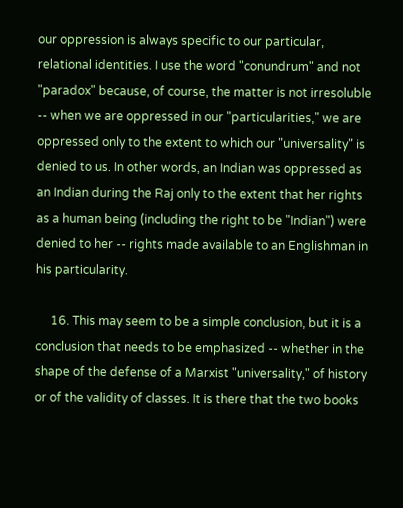our oppression is always specific to our particular, relational identities. I use the word "conundrum" and not "paradox" because, of course, the matter is not irresoluble -- when we are oppressed in our "particularities," we are oppressed only to the extent to which our "universality" is denied to us. In other words, an Indian was oppressed as an Indian during the Raj only to the extent that her rights as a human being (including the right to be "Indian") were denied to her -- rights made available to an Englishman in his particularity.

     16. This may seem to be a simple conclusion, but it is a conclusion that needs to be emphasized -- whether in the shape of the defense of a Marxist "universality," of history or of the validity of classes. It is there that the two books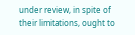under review, in spite of their limitations, ought to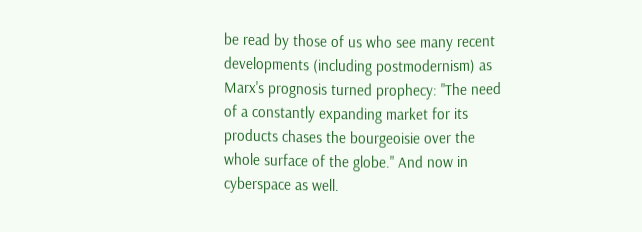be read by those of us who see many recent developments (including postmodernism) as Marx's prognosis turned prophecy: "The need of a constantly expanding market for its products chases the bourgeoisie over the whole surface of the globe." And now in cyberspace as well.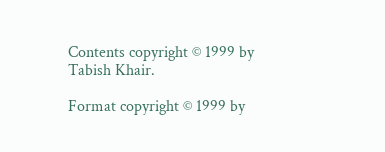Contents copyright © 1999 by Tabish Khair.

Format copyright © 1999 by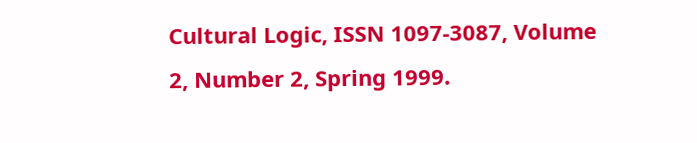Cultural Logic, ISSN 1097-3087, Volume 2, Number 2, Spring 1999.